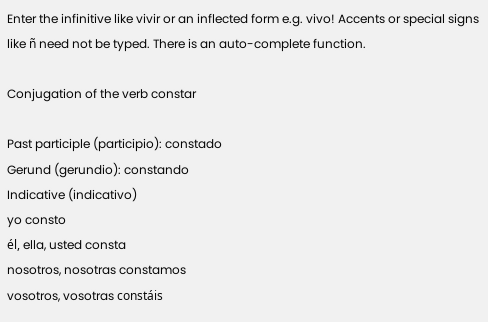Enter the infinitive like vivir or an inflected form e.g. vivo! Accents or special signs like ñ need not be typed. There is an auto-complete function.

Conjugation of the verb constar

Past participle (participio): constado
Gerund (gerundio): constando
Indicative (indicativo)
yo consto
él, ella, usted consta
nosotros, nosotras constamos
vosotros, vosotras constáis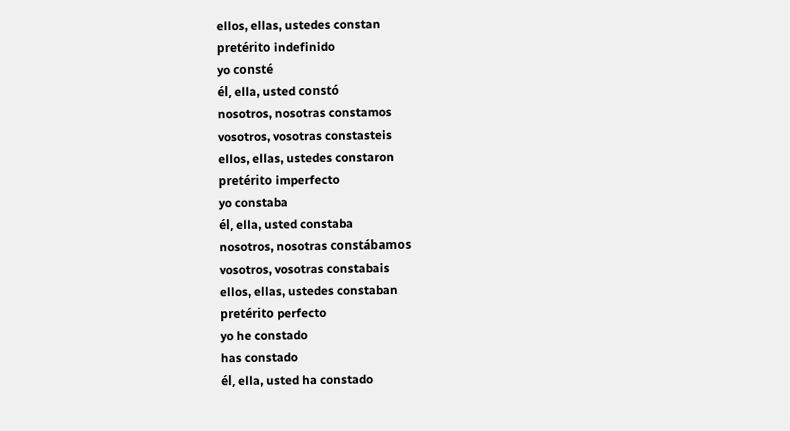ellos, ellas, ustedes constan
pretérito indefinido
yo consté
él, ella, usted constó
nosotros, nosotras constamos
vosotros, vosotras constasteis
ellos, ellas, ustedes constaron
pretérito imperfecto
yo constaba
él, ella, usted constaba
nosotros, nosotras constábamos
vosotros, vosotras constabais
ellos, ellas, ustedes constaban
pretérito perfecto
yo he constado
has constado
él, ella, usted ha constado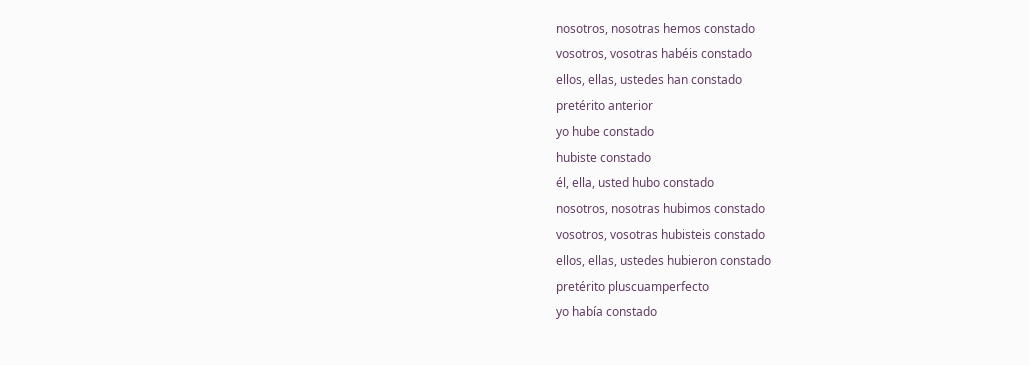nosotros, nosotras hemos constado
vosotros, vosotras habéis constado
ellos, ellas, ustedes han constado
pretérito anterior
yo hube constado
hubiste constado
él, ella, usted hubo constado
nosotros, nosotras hubimos constado
vosotros, vosotras hubisteis constado
ellos, ellas, ustedes hubieron constado
pretérito pluscuamperfecto
yo había constado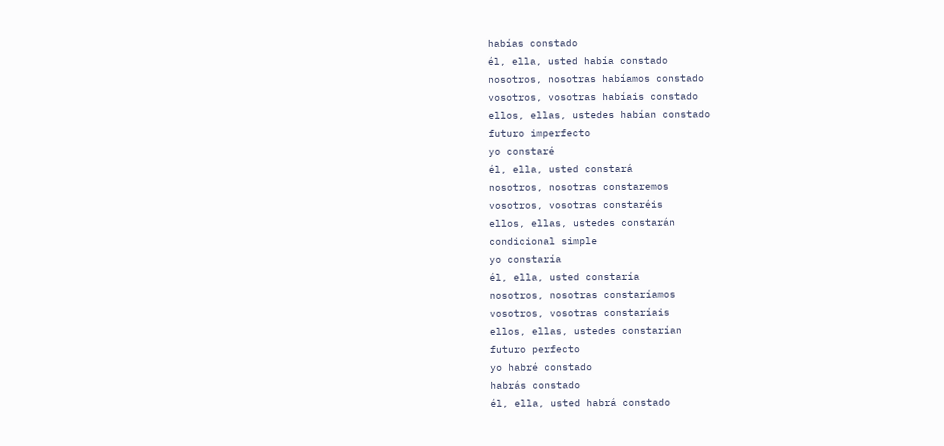habías constado
él, ella, usted había constado
nosotros, nosotras habíamos constado
vosotros, vosotras habíais constado
ellos, ellas, ustedes habían constado
futuro imperfecto
yo constaré
él, ella, usted constará
nosotros, nosotras constaremos
vosotros, vosotras constaréis
ellos, ellas, ustedes constarán
condicional simple
yo constaría
él, ella, usted constaría
nosotros, nosotras constaríamos
vosotros, vosotras constaríais
ellos, ellas, ustedes constarían
futuro perfecto
yo habré constado
habrás constado
él, ella, usted habrá constado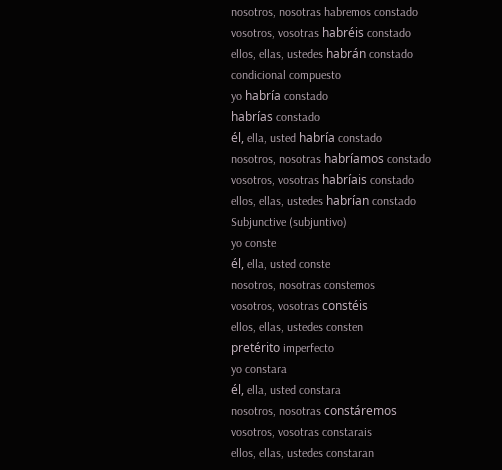nosotros, nosotras habremos constado
vosotros, vosotras habréis constado
ellos, ellas, ustedes habrán constado
condicional compuesto
yo habría constado
habrías constado
él, ella, usted habría constado
nosotros, nosotras habríamos constado
vosotros, vosotras habríais constado
ellos, ellas, ustedes habrían constado
Subjunctive (subjuntivo)
yo conste
él, ella, usted conste
nosotros, nosotras constemos
vosotros, vosotras constéis
ellos, ellas, ustedes consten
pretérito imperfecto
yo constara
él, ella, usted constara
nosotros, nosotras constáremos
vosotros, vosotras constarais
ellos, ellas, ustedes constaran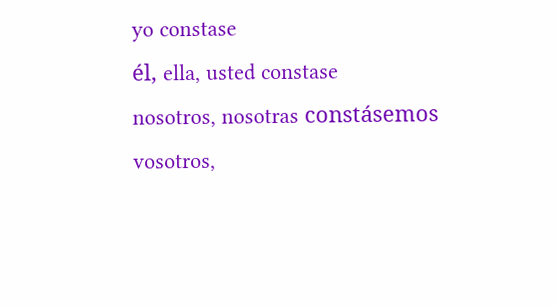yo constase
él, ella, usted constase
nosotros, nosotras constásemos
vosotros,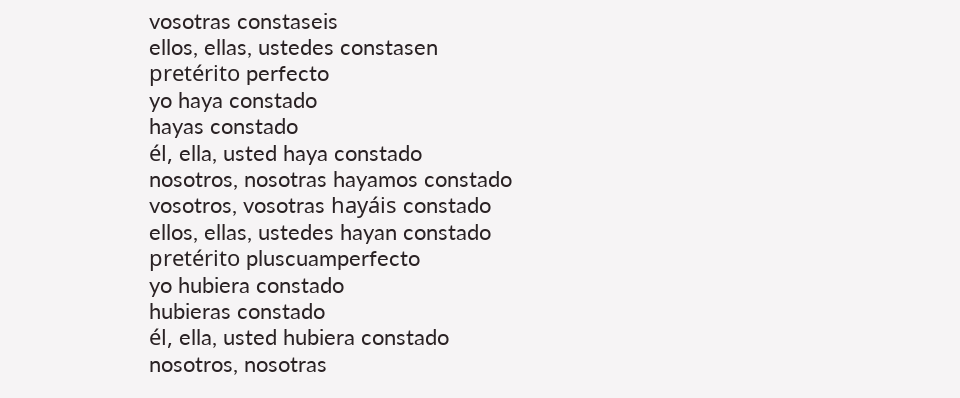vosotras constaseis
ellos, ellas, ustedes constasen
pretérito perfecto
yo haya constado
hayas constado
él, ella, usted haya constado
nosotros, nosotras hayamos constado
vosotros, vosotras hayáis constado
ellos, ellas, ustedes hayan constado
pretérito pluscuamperfecto
yo hubiera constado
hubieras constado
él, ella, usted hubiera constado
nosotros, nosotras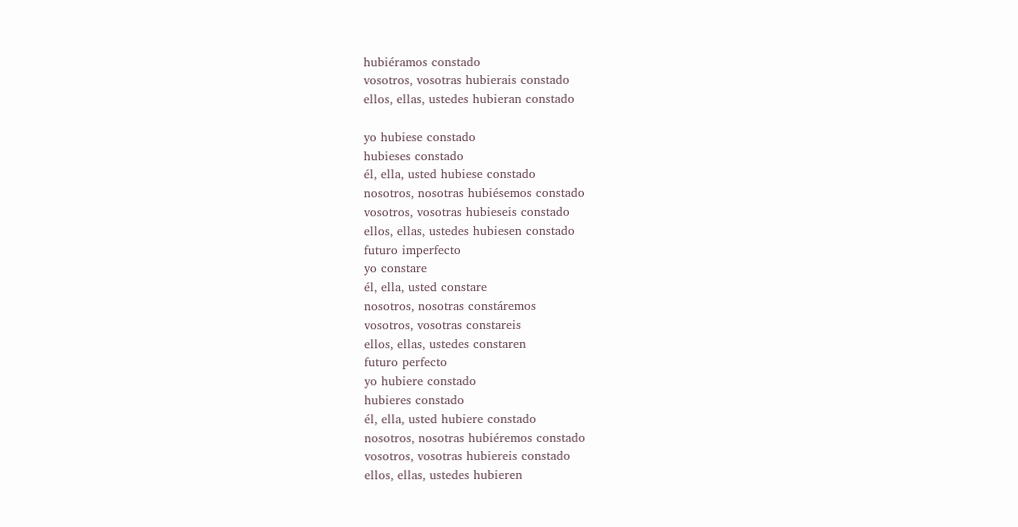hubiéramos constado
vosotros, vosotras hubierais constado
ellos, ellas, ustedes hubieran constado

yo hubiese constado
hubieses constado
él, ella, usted hubiese constado
nosotros, nosotras hubiésemos constado
vosotros, vosotras hubieseis constado
ellos, ellas, ustedes hubiesen constado
futuro imperfecto
yo constare
él, ella, usted constare
nosotros, nosotras constáremos
vosotros, vosotras constareis
ellos, ellas, ustedes constaren
futuro perfecto
yo hubiere constado
hubieres constado
él, ella, usted hubiere constado
nosotros, nosotras hubiéremos constado
vosotros, vosotras hubiereis constado
ellos, ellas, ustedes hubieren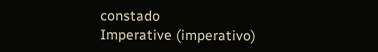constado
Imperative (imperativo)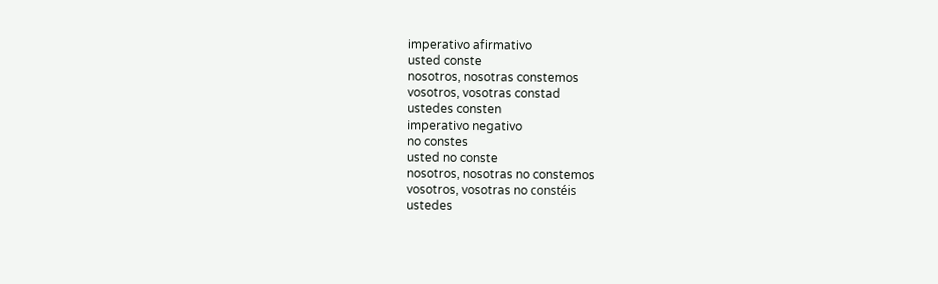imperativo afirmativo
usted conste
nosotros, nosotras constemos
vosotros, vosotras constad
ustedes consten
imperativo negativo
no constes
usted no conste
nosotros, nosotras no constemos
vosotros, vosotras no constéis
ustedes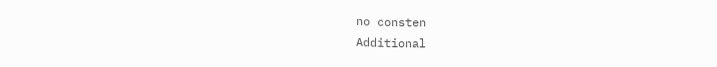no consten
Additional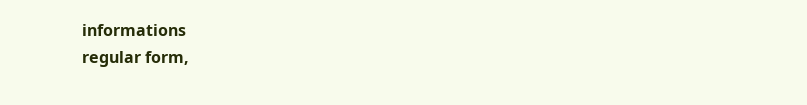informations
regular form,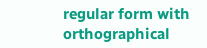regular form with orthographical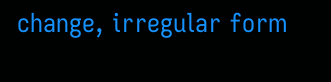change, irregular form